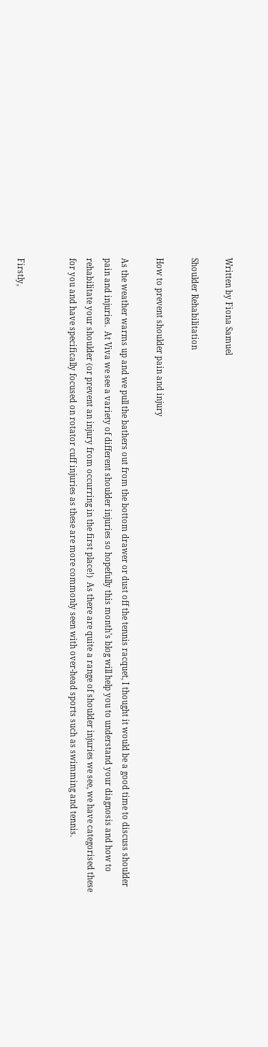Written by Fiona Samuel

Shoulder Rehabilitation

How to prevent shoulder pain and injury

As the weather warms up and we pull the bathers out from the bottom drawer or dust off the tennis racquet, I thought it would be a good time to discuss shoulder pain and injuries.  At Viva we see a variety of different shoulder injuries so hopefully this month’s blog will help you to understand your diagnosis and how to rehabilitate your shoulder (or prevent an injury from occurring in the first place!)  As there are quite a range of shoulder injuries we see, we have categorised these for you and have specifically focused on rotator cuff injuries as these are more commonly seen with over-head sports such as swimming and tennis.


Firstly,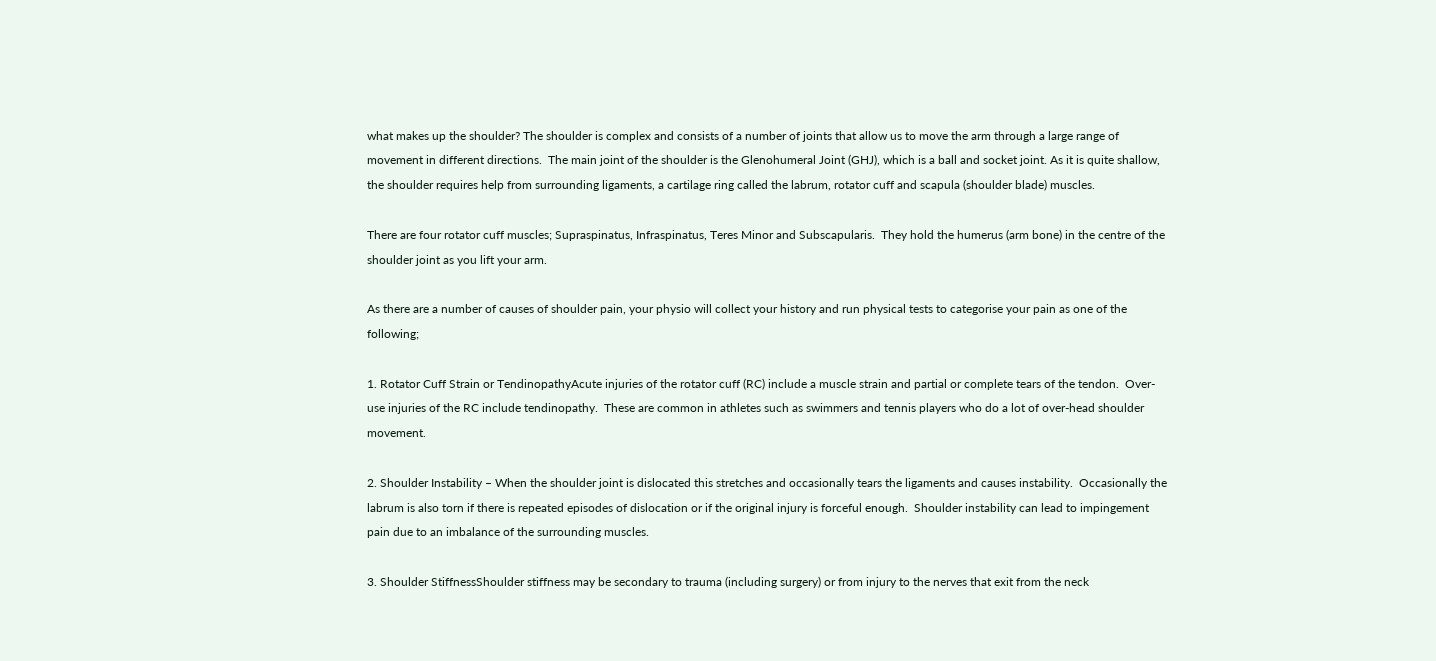what makes up the shoulder? The shoulder is complex and consists of a number of joints that allow us to move the arm through a large range of movement in different directions.  The main joint of the shoulder is the Glenohumeral Joint (GHJ), which is a ball and socket joint. As it is quite shallow, the shoulder requires help from surrounding ligaments, a cartilage ring called the labrum, rotator cuff and scapula (shoulder blade) muscles.

There are four rotator cuff muscles; Supraspinatus, Infraspinatus, Teres Minor and Subscapularis.  They hold the humerus (arm bone) in the centre of the shoulder joint as you lift your arm.

As there are a number of causes of shoulder pain, your physio will collect your history and run physical tests to categorise your pain as one of the following;

1. Rotator Cuff Strain or TendinopathyAcute injuries of the rotator cuff (RC) include a muscle strain and partial or complete tears of the tendon.  Over-use injuries of the RC include tendinopathy.  These are common in athletes such as swimmers and tennis players who do a lot of over-head shoulder movement.

2. Shoulder Instability – When the shoulder joint is dislocated this stretches and occasionally tears the ligaments and causes instability.  Occasionally the labrum is also torn if there is repeated episodes of dislocation or if the original injury is forceful enough.  Shoulder instability can lead to impingement pain due to an imbalance of the surrounding muscles.

3. Shoulder StiffnessShoulder stiffness may be secondary to trauma (including surgery) or from injury to the nerves that exit from the neck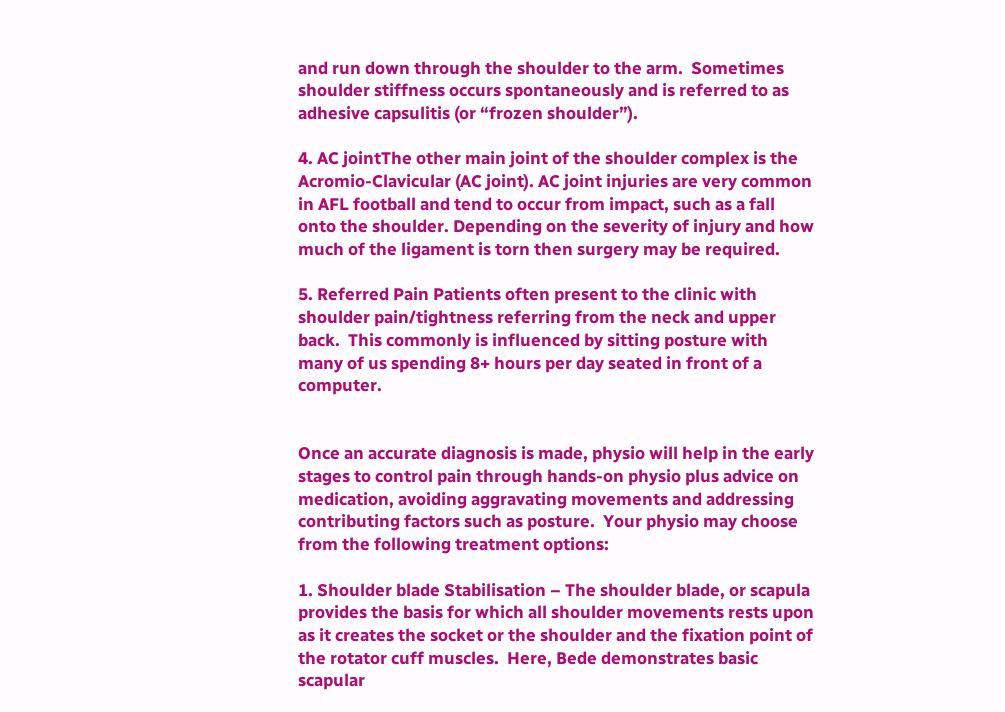and run down through the shoulder to the arm.  Sometimes shoulder stiffness occurs spontaneously and is referred to as adhesive capsulitis (or “frozen shoulder”).

4. AC jointThe other main joint of the shoulder complex is the Acromio-Clavicular (AC joint). AC joint injuries are very common in AFL football and tend to occur from impact, such as a fall onto the shoulder. Depending on the severity of injury and how much of the ligament is torn then surgery may be required.

5. Referred Pain Patients often present to the clinic with shoulder pain/tightness referring from the neck and upper back.  This commonly is influenced by sitting posture with many of us spending 8+ hours per day seated in front of a computer.


Once an accurate diagnosis is made, physio will help in the early stages to control pain through hands-on physio plus advice on medication, avoiding aggravating movements and addressing contributing factors such as posture.  Your physio may choose from the following treatment options:

1. Shoulder blade Stabilisation – The shoulder blade, or scapula provides the basis for which all shoulder movements rests upon as it creates the socket or the shoulder and the fixation point of the rotator cuff muscles.  Here, Bede demonstrates basic scapular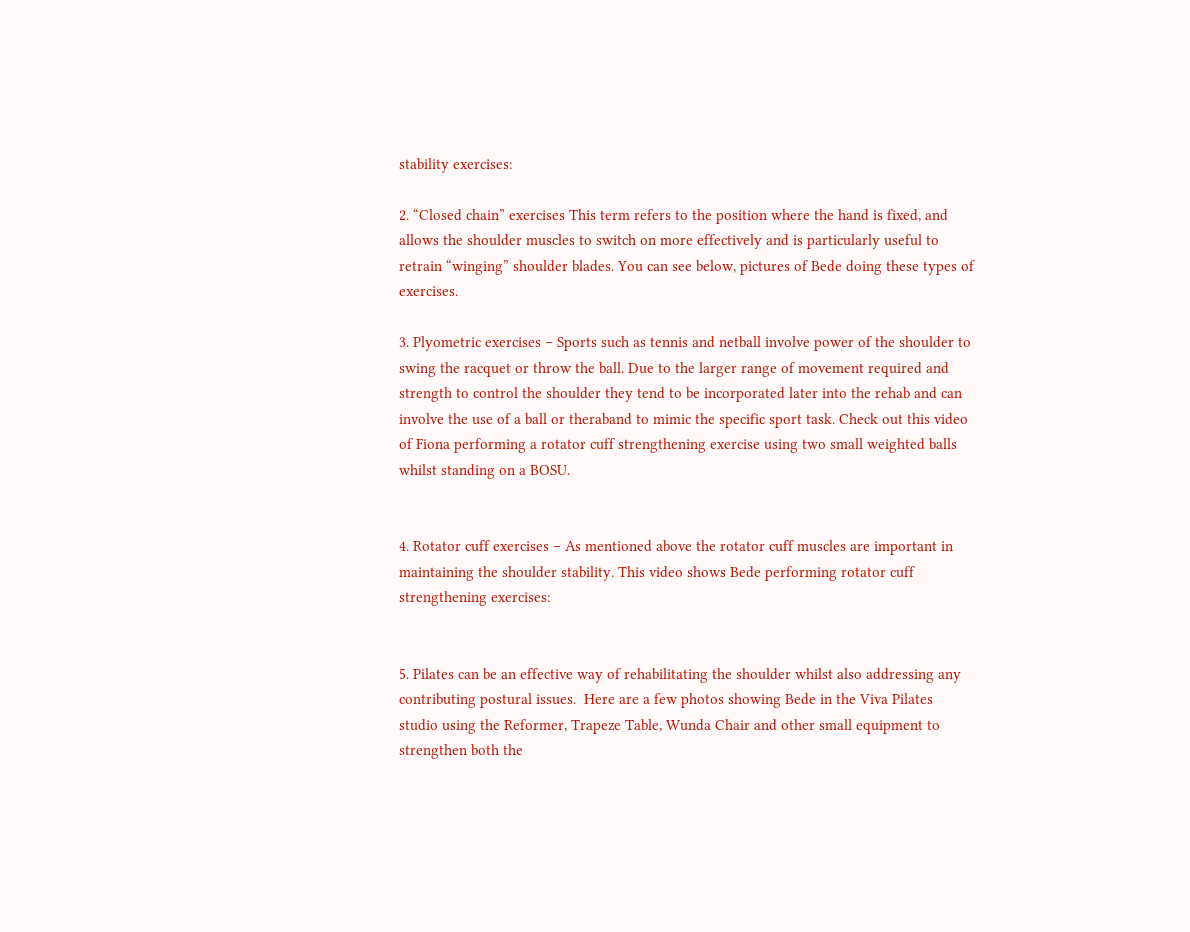stability exercises:

2. “Closed chain” exercises This term refers to the position where the hand is fixed, and allows the shoulder muscles to switch on more effectively and is particularly useful to retrain “winging” shoulder blades. You can see below, pictures of Bede doing these types of exercises.

3. Plyometric exercises – Sports such as tennis and netball involve power of the shoulder to swing the racquet or throw the ball. Due to the larger range of movement required and strength to control the shoulder they tend to be incorporated later into the rehab and can involve the use of a ball or theraband to mimic the specific sport task. Check out this video of Fiona performing a rotator cuff strengthening exercise using two small weighted balls whilst standing on a BOSU.


4. Rotator cuff exercises – As mentioned above the rotator cuff muscles are important in maintaining the shoulder stability. This video shows Bede performing rotator cuff strengthening exercises:


5. Pilates can be an effective way of rehabilitating the shoulder whilst also addressing any contributing postural issues.  Here are a few photos showing Bede in the Viva Pilates studio using the Reformer, Trapeze Table, Wunda Chair and other small equipment to strengthen both the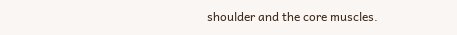shoulder and the core muscles.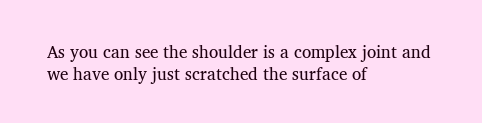As you can see the shoulder is a complex joint and we have only just scratched the surface of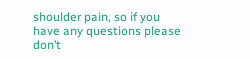shoulder pain, so if you have any questions please don’t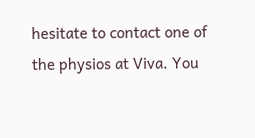hesitate to contact one of the physios at Viva. You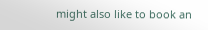might also like to book an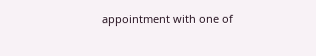appointment with one of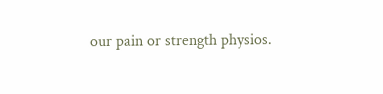our pain or strength physios.